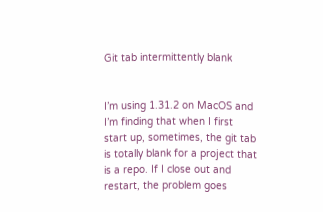Git tab intermittently blank


I’m using 1.31.2 on MacOS and I’m finding that when I first start up, sometimes, the git tab is totally blank for a project that is a repo. If I close out and restart, the problem goes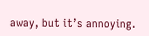away, but it’s annoying.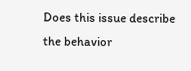Does this issue describe the behavior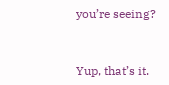you’re seeing?


Yup, that’s it.